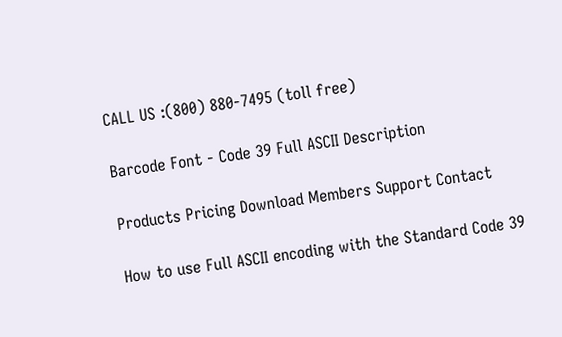CALL US :(800) 880-7495 (toll free)

Barcode Font - Code 39 Full ASCII Description

Products Pricing Download Members Support Contact

How to use Full ASCII encoding with the Standard Code 39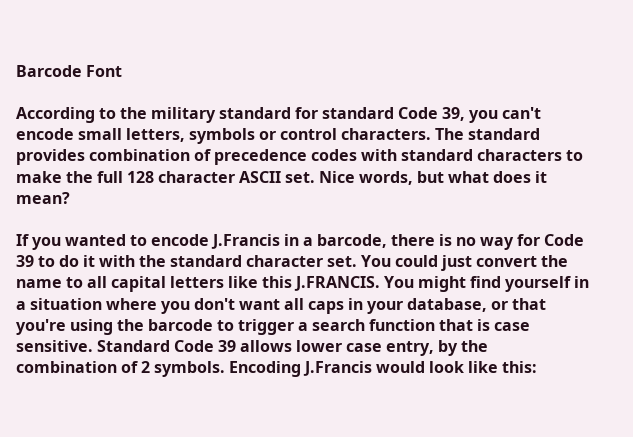Barcode Font

According to the military standard for standard Code 39, you can't encode small letters, symbols or control characters. The standard provides combination of precedence codes with standard characters to make the full 128 character ASCII set. Nice words, but what does it mean?

If you wanted to encode J.Francis in a barcode, there is no way for Code 39 to do it with the standard character set. You could just convert the name to all capital letters like this J.FRANCIS. You might find yourself in a situation where you don't want all caps in your database, or that you're using the barcode to trigger a search function that is case sensitive. Standard Code 39 allows lower case entry, by the combination of 2 symbols. Encoding J.Francis would look like this: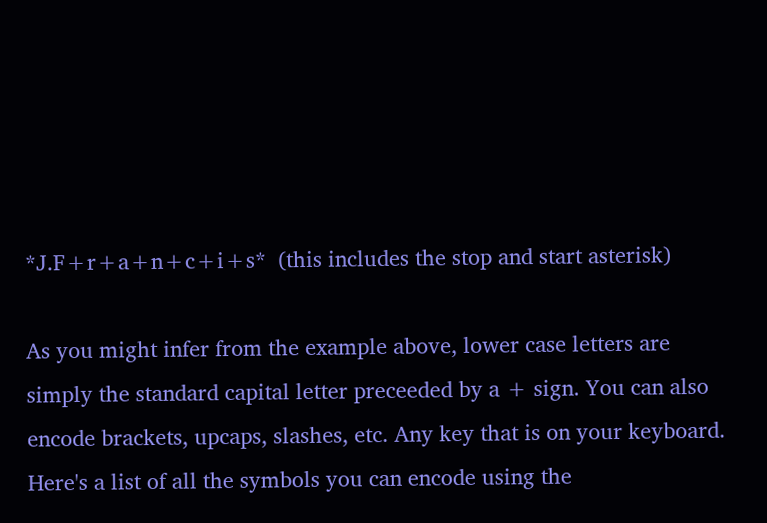*J.F+r+a+n+c+i+s*  (this includes the stop and start asterisk)

As you might infer from the example above, lower case letters are simply the standard capital letter preceeded by a + sign. You can also encode brackets, upcaps, slashes, etc. Any key that is on your keyboard. Here's a list of all the symbols you can encode using the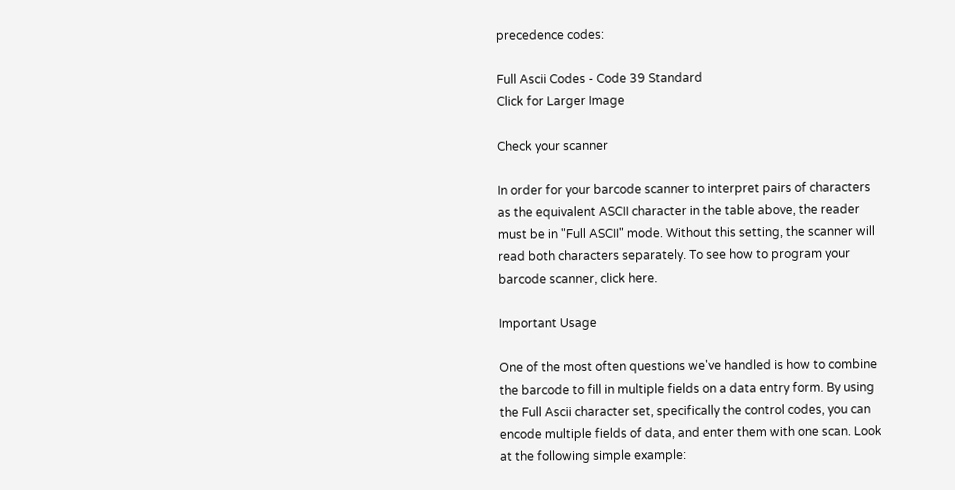precedence codes:

Full Ascii Codes - Code 39 Standard
Click for Larger Image

Check your scanner

In order for your barcode scanner to interpret pairs of characters as the equivalent ASCII character in the table above, the reader must be in "Full ASCII" mode. Without this setting, the scanner will read both characters separately. To see how to program your barcode scanner, click here.

Important Usage

One of the most often questions we've handled is how to combine the barcode to fill in multiple fields on a data entry form. By using the Full Ascii character set, specifically the control codes, you can encode multiple fields of data, and enter them with one scan. Look at the following simple example: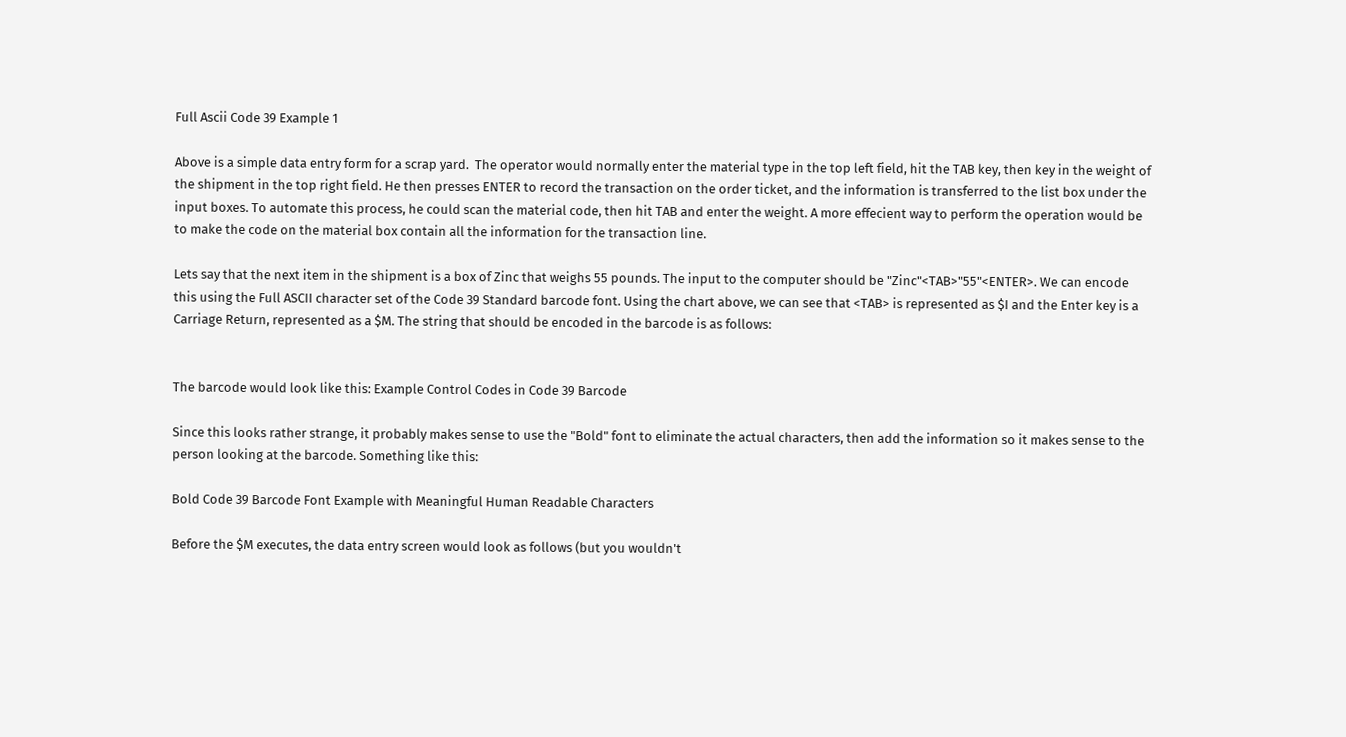Full Ascii Code 39 Example 1

Above is a simple data entry form for a scrap yard.  The operator would normally enter the material type in the top left field, hit the TAB key, then key in the weight of the shipment in the top right field. He then presses ENTER to record the transaction on the order ticket, and the information is transferred to the list box under the input boxes. To automate this process, he could scan the material code, then hit TAB and enter the weight. A more effecient way to perform the operation would be to make the code on the material box contain all the information for the transaction line.

Lets say that the next item in the shipment is a box of Zinc that weighs 55 pounds. The input to the computer should be "Zinc"<TAB>"55"<ENTER>. We can encode this using the Full ASCII character set of the Code 39 Standard barcode font. Using the chart above, we can see that <TAB> is represented as $I and the Enter key is a Carriage Return, represented as a $M. The string that should be encoded in the barcode is as follows:


The barcode would look like this: Example Control Codes in Code 39 Barcode

Since this looks rather strange, it probably makes sense to use the "Bold" font to eliminate the actual characters, then add the information so it makes sense to the person looking at the barcode. Something like this:

Bold Code 39 Barcode Font Example with Meaningful Human Readable Characters

Before the $M executes, the data entry screen would look as follows (but you wouldn't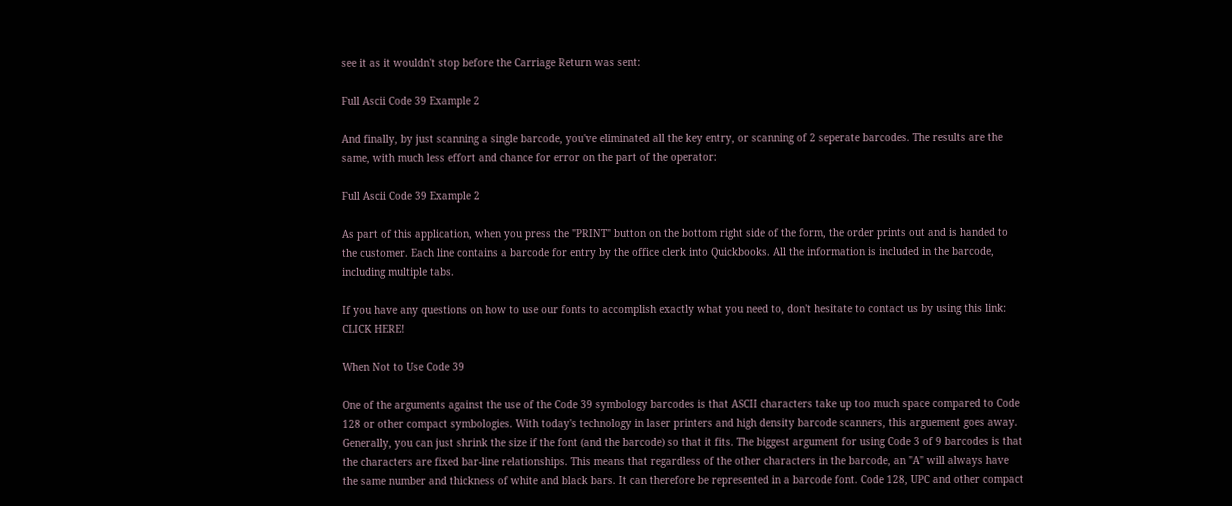see it as it wouldn't stop before the Carriage Return was sent:

Full Ascii Code 39 Example 2

And finally, by just scanning a single barcode, you've eliminated all the key entry, or scanning of 2 seperate barcodes. The results are the same, with much less effort and chance for error on the part of the operator:

Full Ascii Code 39 Example 2

As part of this application, when you press the "PRINT" button on the bottom right side of the form, the order prints out and is handed to the customer. Each line contains a barcode for entry by the office clerk into Quickbooks. All the information is included in the barcode, including multiple tabs.

If you have any questions on how to use our fonts to accomplish exactly what you need to, don't hesitate to contact us by using this link: CLICK HERE!

When Not to Use Code 39

One of the arguments against the use of the Code 39 symbology barcodes is that ASCII characters take up too much space compared to Code 128 or other compact symbologies. With today's technology in laser printers and high density barcode scanners, this arguement goes away. Generally, you can just shrink the size if the font (and the barcode) so that it fits. The biggest argument for using Code 3 of 9 barcodes is that the characters are fixed bar-line relationships. This means that regardless of the other characters in the barcode, an "A" will always have the same number and thickness of white and black bars. It can therefore be represented in a barcode font. Code 128, UPC and other compact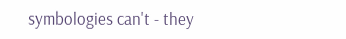symbologies can't - they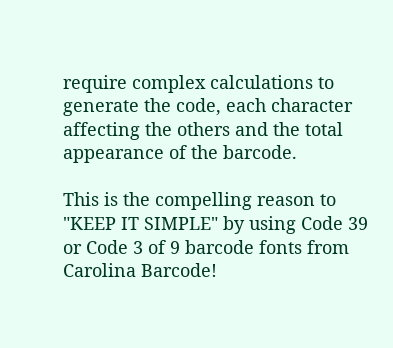require complex calculations to generate the code, each character affecting the others and the total appearance of the barcode.

This is the compelling reason to "KEEP IT SIMPLE" by using Code 39 or Code 3 of 9 barcode fonts from Carolina Barcode!